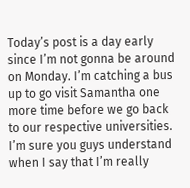Today’s post is a day early since I’m not gonna be around on Monday. I’m catching a bus up to go visit Samantha one more time before we go back to our respective universities. I’m sure you guys understand when I say that I’m really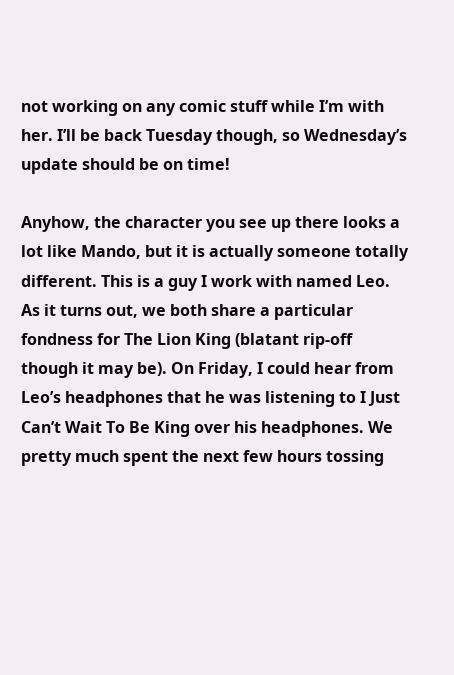not working on any comic stuff while I’m with her. I’ll be back Tuesday though, so Wednesday’s update should be on time!

Anyhow, the character you see up there looks a lot like Mando, but it is actually someone totally different. This is a guy I work with named Leo. As it turns out, we both share a particular fondness for The Lion King (blatant rip-off though it may be). On Friday, I could hear from Leo’s headphones that he was listening to I Just Can’t Wait To Be King over his headphones. We pretty much spent the next few hours tossing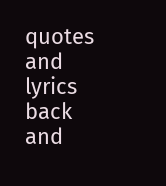quotes and lyrics back and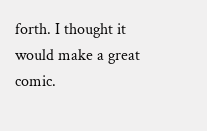forth. I thought it would make a great comic.